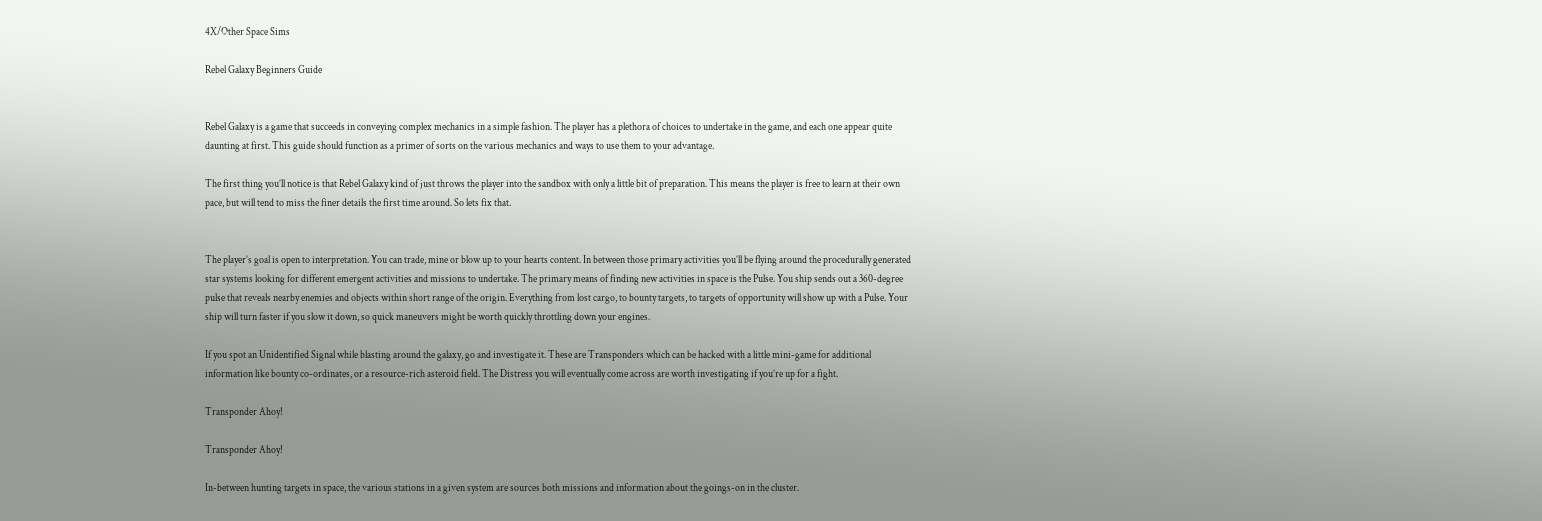4X/Other Space Sims

Rebel Galaxy Beginners Guide


Rebel Galaxy is a game that succeeds in conveying complex mechanics in a simple fashion. The player has a plethora of choices to undertake in the game, and each one appear quite daunting at first. This guide should function as a primer of sorts on the various mechanics and ways to use them to your advantage.

The first thing you’ll notice is that Rebel Galaxy kind of just throws the player into the sandbox with only a little bit of preparation. This means the player is free to learn at their own pace, but will tend to miss the finer details the first time around. So lets fix that.


The player’s goal is open to interpretation. You can trade, mine or blow up to your hearts content. In between those primary activities you’ll be flying around the procedurally generated star systems looking for different emergent activities and missions to undertake. The primary means of finding new activities in space is the Pulse. You ship sends out a 360-degree pulse that reveals nearby enemies and objects within short range of the origin. Everything from lost cargo, to bounty targets, to targets of opportunity will show up with a Pulse. Your ship will turn faster if you slow it down, so quick maneuvers might be worth quickly throttling down your engines.

If you spot an Unidentified Signal while blasting around the galaxy, go and investigate it. These are Transponders which can be hacked with a little mini-game for additional information like bounty co-ordinates, or a resource-rich asteroid field. The Distress you will eventually come across are worth investigating if you’re up for a fight.

Transponder Ahoy!

Transponder Ahoy!

In-between hunting targets in space, the various stations in a given system are sources both missions and information about the goings-on in the cluster.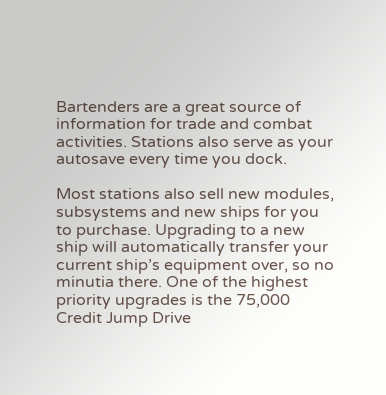Bartenders are a great source of information for trade and combat activities. Stations also serve as your autosave every time you dock.

Most stations also sell new modules, subsystems and new ships for you to purchase. Upgrading to a new ship will automatically transfer your current ship’s equipment over, so no minutia there. One of the highest priority upgrades is the 75,000 Credit Jump Drive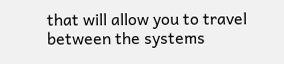that will allow you to travel between the systems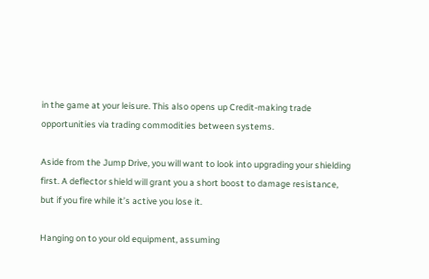in the game at your leisure. This also opens up Credit-making trade opportunities via trading commodities between systems.

Aside from the Jump Drive, you will want to look into upgrading your shielding first. A deflector shield will grant you a short boost to damage resistance, but if you fire while it’s active you lose it.

Hanging on to your old equipment, assuming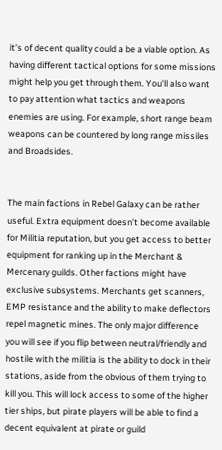it’s of decent quality could a be a viable option. As having different tactical options for some missions might help you get through them. You’ll also want to pay attention what tactics and weapons enemies are using. For example, short range beam weapons can be countered by long range missiles and Broadsides.


The main factions in Rebel Galaxy can be rather useful. Extra equipment doesn’t become available for Militia reputation, but you get access to better equipment for ranking up in the Merchant & Mercenary guilds. Other factions might have exclusive subsystems. Merchants get scanners, EMP resistance and the ability to make deflectors repel magnetic mines. The only major difference you will see if you flip between neutral/friendly and hostile with the militia is the ability to dock in their stations, aside from the obvious of them trying to kill you. This will lock access to some of the higher tier ships, but pirate players will be able to find a decent equivalent at pirate or guild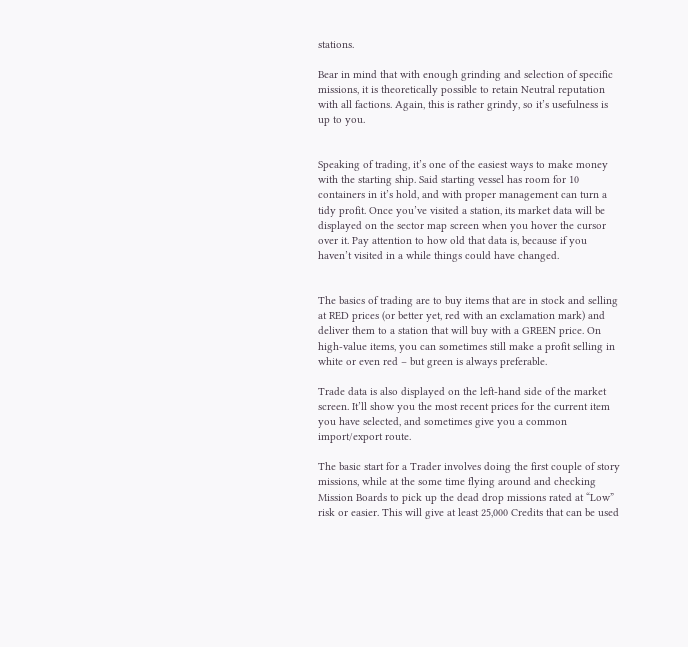stations.

Bear in mind that with enough grinding and selection of specific missions, it is theoretically possible to retain Neutral reputation with all factions. Again, this is rather grindy, so it’s usefulness is up to you.


Speaking of trading, it’s one of the easiest ways to make money with the starting ship. Said starting vessel has room for 10 containers in it’s hold, and with proper management can turn a tidy profit. Once you’ve visited a station, its market data will be displayed on the sector map screen when you hover the cursor over it. Pay attention to how old that data is, because if you haven’t visited in a while things could have changed.


The basics of trading are to buy items that are in stock and selling at RED prices (or better yet, red with an exclamation mark) and deliver them to a station that will buy with a GREEN price. On high-value items, you can sometimes still make a profit selling in white or even red – but green is always preferable.

Trade data is also displayed on the left-hand side of the market screen. It’ll show you the most recent prices for the current item you have selected, and sometimes give you a common import/export route.

The basic start for a Trader involves doing the first couple of story missions, while at the some time flying around and checking Mission Boards to pick up the dead drop missions rated at “Low” risk or easier. This will give at least 25,000 Credits that can be used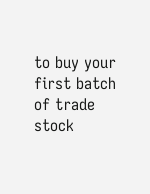to buy your first batch of trade stock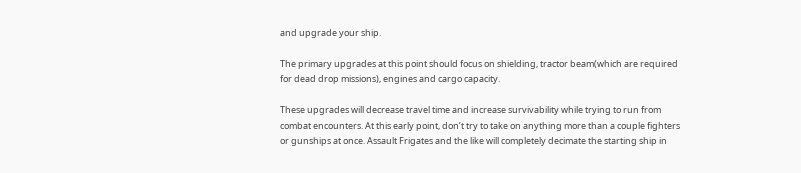and upgrade your ship.

The primary upgrades at this point should focus on shielding, tractor beam(which are required for dead drop missions), engines and cargo capacity.

These upgrades will decrease travel time and increase survivability while trying to run from combat encounters. At this early point, don’t try to take on anything more than a couple fighters or gunships at once. Assault Frigates and the like will completely decimate the starting ship in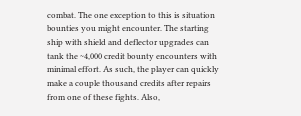combat. The one exception to this is situation bounties you might encounter. The starting ship with shield and deflector upgrades can tank the ~4,000 credit bounty encounters with minimal effort. As such, the player can quickly make a couple thousand credits after repairs from one of these fights. Also,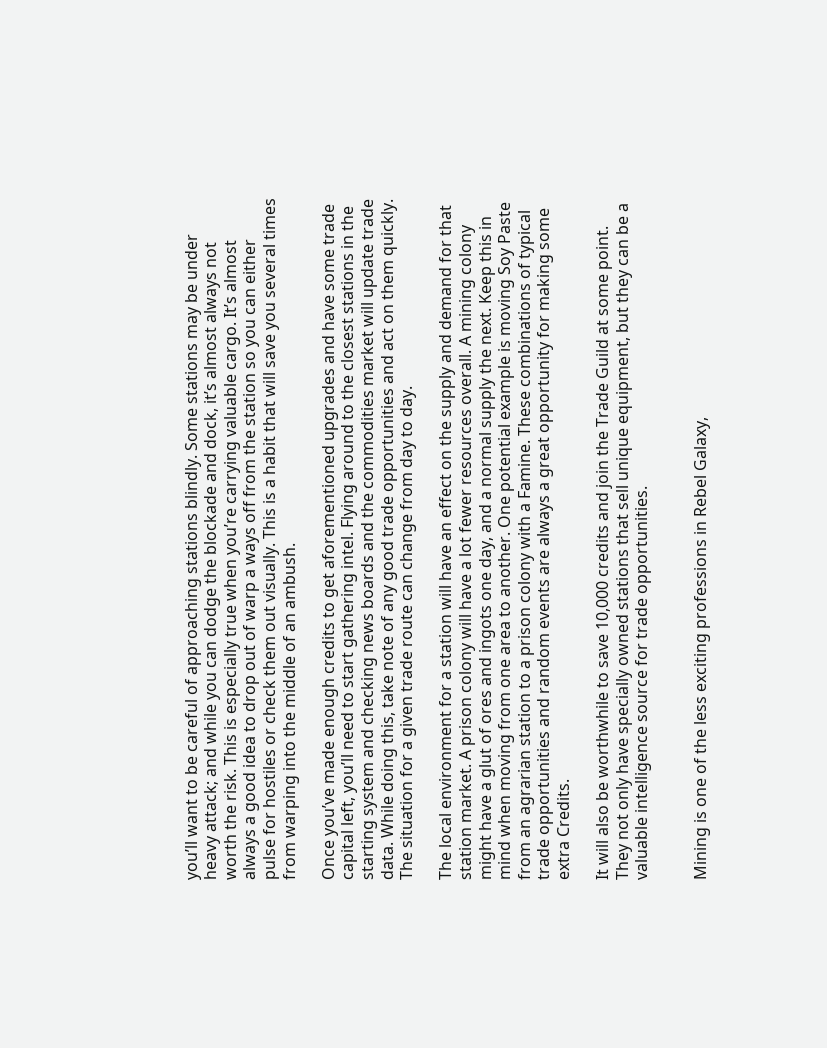you’ll want to be careful of approaching stations blindly. Some stations may be under heavy attack; and while you can dodge the blockade and dock, it’s almost always not worth the risk. This is especially true when you’re carrying valuable cargo. It’s almost always a good idea to drop out of warp a ways off from the station so you can either pulse for hostiles or check them out visually. This is a habit that will save you several times from warping into the middle of an ambush.

Once you’ve made enough credits to get aforementioned upgrades and have some trade capital left, you’ll need to start gathering intel. Flying around to the closest stations in the starting system and checking news boards and the commodities market will update trade data. While doing this, take note of any good trade opportunities and act on them quickly. The situation for a given trade route can change from day to day.

The local environment for a station will have an effect on the supply and demand for that station market. A prison colony will have a lot fewer resources overall. A mining colony might have a glut of ores and ingots one day, and a normal supply the next. Keep this in mind when moving from one area to another. One potential example is moving Soy Paste from an agrarian station to a prison colony with a Famine. These combinations of typical trade opportunities and random events are always a great opportunity for making some extra Credits.

It will also be worthwhile to save 10,000 credits and join the Trade Guild at some point. They not only have specially owned stations that sell unique equipment, but they can be a valuable intelligence source for trade opportunities.


Mining is one of the less exciting professions in Rebel Galaxy,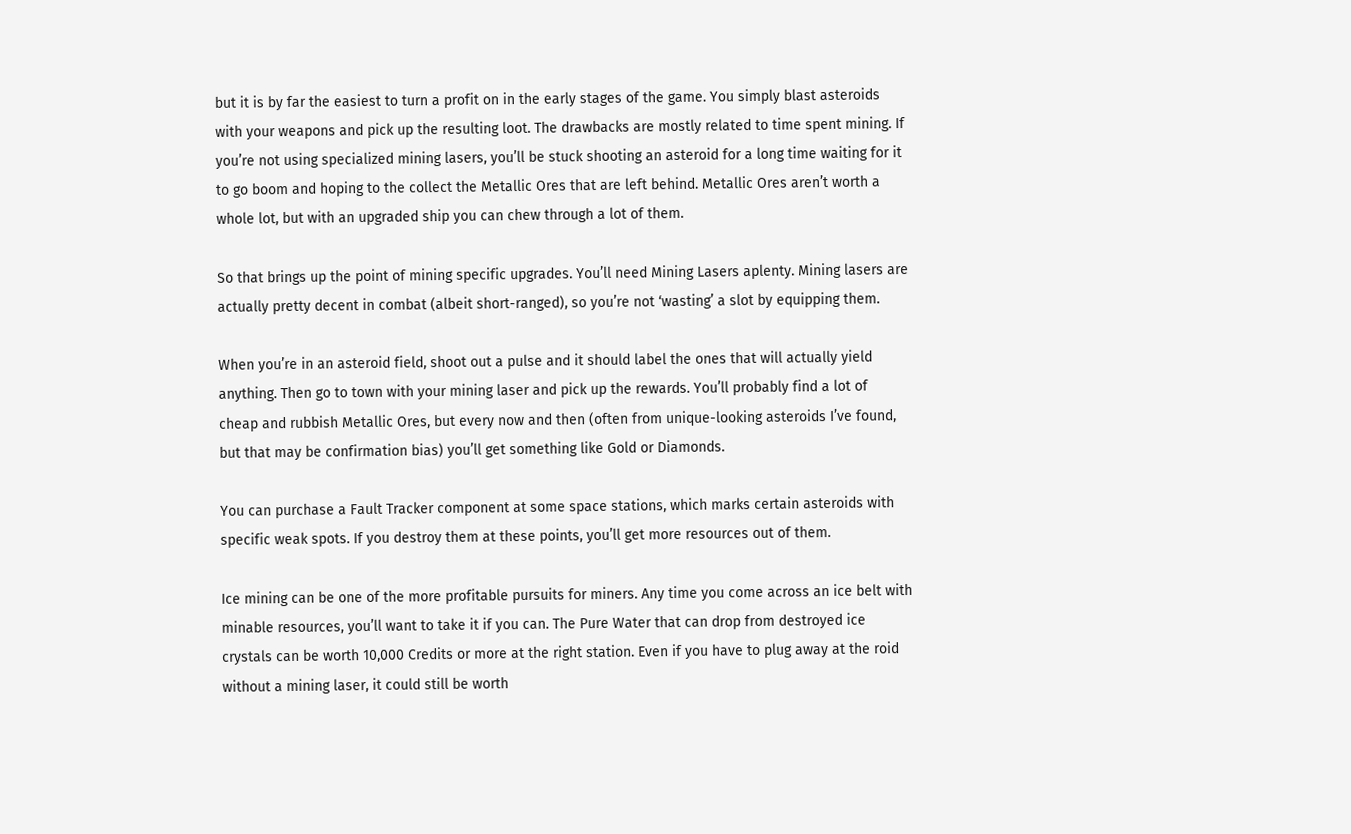but it is by far the easiest to turn a profit on in the early stages of the game. You simply blast asteroids with your weapons and pick up the resulting loot. The drawbacks are mostly related to time spent mining. If you’re not using specialized mining lasers, you’ll be stuck shooting an asteroid for a long time waiting for it to go boom and hoping to the collect the Metallic Ores that are left behind. Metallic Ores aren’t worth a whole lot, but with an upgraded ship you can chew through a lot of them.

So that brings up the point of mining specific upgrades. You’ll need Mining Lasers aplenty. Mining lasers are actually pretty decent in combat (albeit short-ranged), so you’re not ‘wasting’ a slot by equipping them.

When you’re in an asteroid field, shoot out a pulse and it should label the ones that will actually yield anything. Then go to town with your mining laser and pick up the rewards. You’ll probably find a lot of cheap and rubbish Metallic Ores, but every now and then (often from unique-looking asteroids I’ve found, but that may be confirmation bias) you’ll get something like Gold or Diamonds.

You can purchase a Fault Tracker component at some space stations, which marks certain asteroids with specific weak spots. If you destroy them at these points, you’ll get more resources out of them.

Ice mining can be one of the more profitable pursuits for miners. Any time you come across an ice belt with minable resources, you’ll want to take it if you can. The Pure Water that can drop from destroyed ice crystals can be worth 10,000 Credits or more at the right station. Even if you have to plug away at the roid without a mining laser, it could still be worth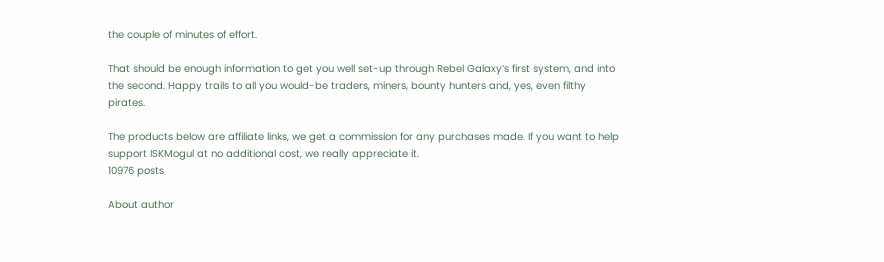the couple of minutes of effort.

That should be enough information to get you well set-up through Rebel Galaxy’s first system, and into the second. Happy trails to all you would-be traders, miners, bounty hunters and, yes, even filthy pirates.

The products below are affiliate links, we get a commission for any purchases made. If you want to help support ISKMogul at no additional cost, we really appreciate it.
10976 posts

About author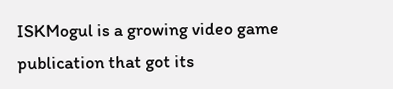ISKMogul is a growing video game publication that got its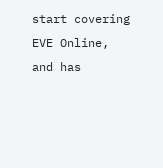start covering EVE Online, and has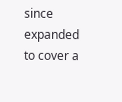since expanded to cover a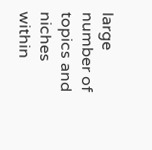large number of topics and niches within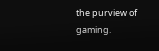the purview of gaming.